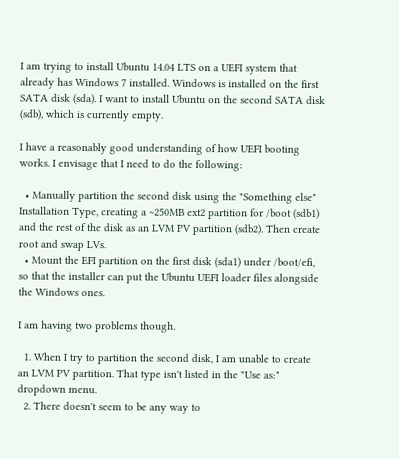I am trying to install Ubuntu 14.04 LTS on a UEFI system that already has Windows 7 installed. Windows is installed on the first SATA disk (sda). I want to install Ubuntu on the second SATA disk (sdb), which is currently empty.

I have a reasonably good understanding of how UEFI booting works. I envisage that I need to do the following:

  • Manually partition the second disk using the "Something else" Installation Type, creating a ~250MB ext2 partition for /boot (sdb1) and the rest of the disk as an LVM PV partition (sdb2). Then create root and swap LVs.
  • Mount the EFI partition on the first disk (sda1) under /boot/efi, so that the installer can put the Ubuntu UEFI loader files alongside the Windows ones.

I am having two problems though.

  1. When I try to partition the second disk, I am unable to create an LVM PV partition. That type isn't listed in the "Use as:" dropdown menu.
  2. There doesn't seem to be any way to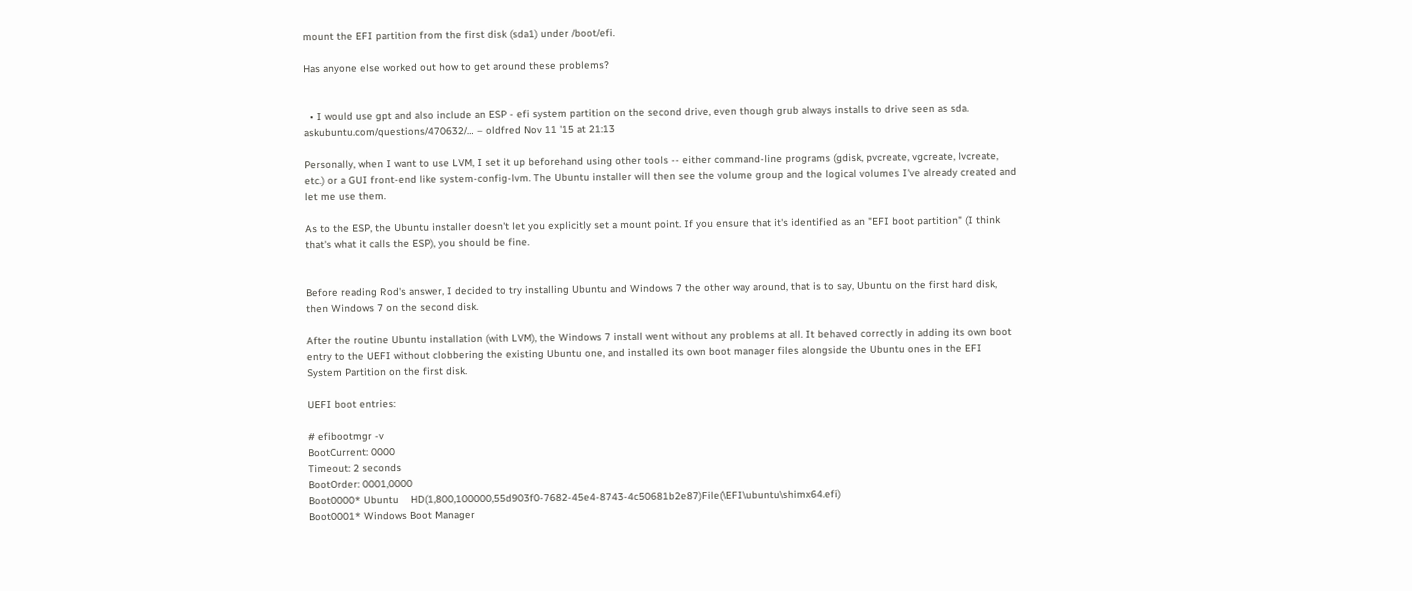mount the EFI partition from the first disk (sda1) under /boot/efi.

Has anyone else worked out how to get around these problems?


  • I would use gpt and also include an ESP - efi system partition on the second drive, even though grub always installs to drive seen as sda. askubuntu.com/questions/470632/… – oldfred Nov 11 '15 at 21:13

Personally, when I want to use LVM, I set it up beforehand using other tools -- either command-line programs (gdisk, pvcreate, vgcreate, lvcreate, etc.) or a GUI front-end like system-config-lvm. The Ubuntu installer will then see the volume group and the logical volumes I've already created and let me use them.

As to the ESP, the Ubuntu installer doesn't let you explicitly set a mount point. If you ensure that it's identified as an "EFI boot partition" (I think that's what it calls the ESP), you should be fine.


Before reading Rod's answer, I decided to try installing Ubuntu and Windows 7 the other way around, that is to say, Ubuntu on the first hard disk, then Windows 7 on the second disk.

After the routine Ubuntu installation (with LVM), the Windows 7 install went without any problems at all. It behaved correctly in adding its own boot entry to the UEFI without clobbering the existing Ubuntu one, and installed its own boot manager files alongside the Ubuntu ones in the EFI System Partition on the first disk.

UEFI boot entries:

# efibootmgr -v
BootCurrent: 0000
Timeout: 2 seconds
BootOrder: 0001,0000
Boot0000* Ubuntu    HD(1,800,100000,55d903f0-7682-45e4-8743-4c50681b2e87)File(\EFI\ubuntu\shimx64.efi)
Boot0001* Windows Boot Manager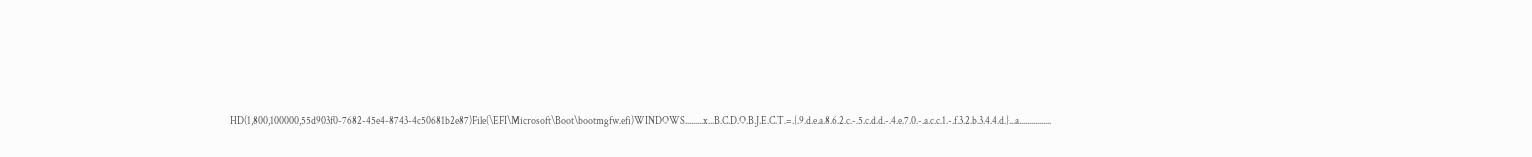HD(1,800,100000,55d903f0-7682-45e4-8743-4c50681b2e87)File(\EFI\Microsoft\Boot\bootmgfw.efi)WINDOWS.........x...B.C.D.O.B.J.E.C.T.=.{.9.d.e.a.8.6.2.c.-.5.c.d.d.-.4.e.7.0.-.a.c.c.1.-.f.3.2.b.3.4.4.d.}...a................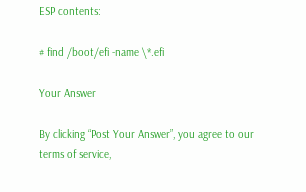ESP contents:

# find /boot/efi -name \*.efi

Your Answer

By clicking “Post Your Answer”, you agree to our terms of service,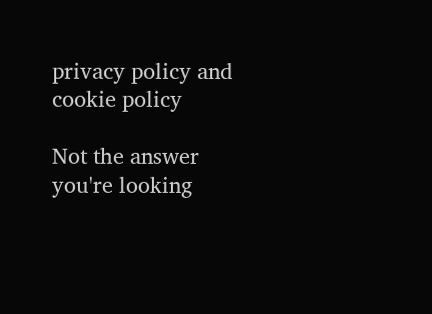privacy policy and cookie policy

Not the answer you're looking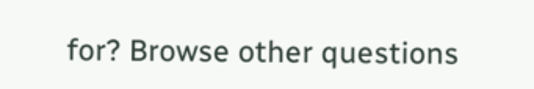for? Browse other questions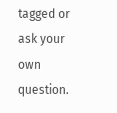tagged or ask your own question.